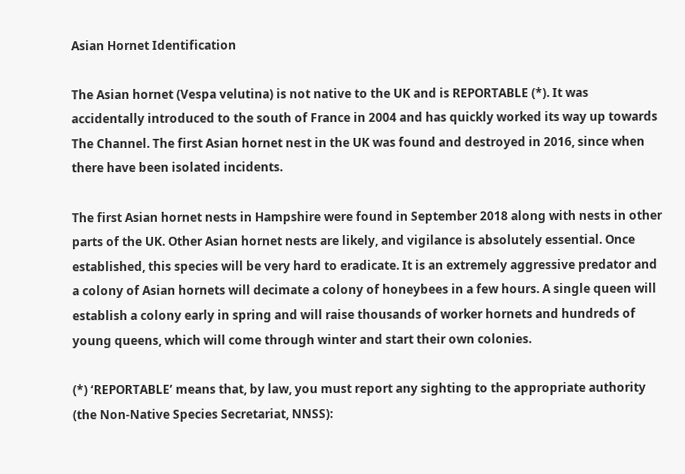Asian Hornet Identification

The Asian hornet (Vespa velutina) is not native to the UK and is REPORTABLE (*). It was accidentally introduced to the south of France in 2004 and has quickly worked its way up towards The Channel. The first Asian hornet nest in the UK was found and destroyed in 2016, since when there have been isolated incidents.

The first Asian hornet nests in Hampshire were found in September 2018 along with nests in other parts of the UK. Other Asian hornet nests are likely, and vigilance is absolutely essential. Once established, this species will be very hard to eradicate. It is an extremely aggressive predator and a colony of Asian hornets will decimate a colony of honeybees in a few hours. A single queen will establish a colony early in spring and will raise thousands of worker hornets and hundreds of young queens, which will come through winter and start their own colonies.

(*) ‘REPORTABLE’ means that, by law, you must report any sighting to the appropriate authority (the Non-Native Species Secretariat, NNSS):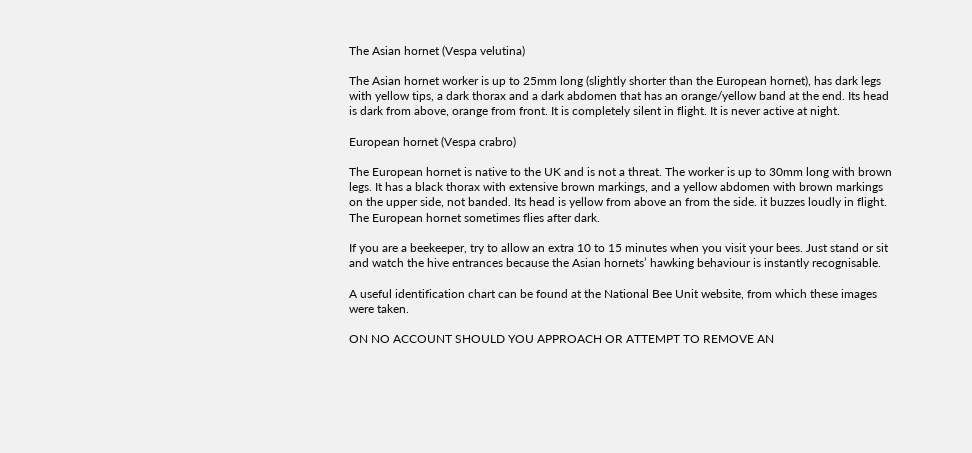The Asian hornet (Vespa velutina)

The Asian hornet worker is up to 25mm long (slightly shorter than the European hornet), has dark legs with yellow tips, a dark thorax and a dark abdomen that has an orange/yellow band at the end. Its head is dark from above, orange from front. It is completely silent in flight. It is never active at night.

European hornet (Vespa crabro)

The European hornet is native to the UK and is not a threat. The worker is up to 30mm long with brown legs. It has a black thorax with extensive brown markings, and a yellow abdomen with brown markings on the upper side, not banded. Its head is yellow from above an from the side. it buzzes loudly in flight. The European hornet sometimes flies after dark.

If you are a beekeeper, try to allow an extra 10 to 15 minutes when you visit your bees. Just stand or sit and watch the hive entrances because the Asian hornets’ hawking behaviour is instantly recognisable.

A useful identification chart can be found at the National Bee Unit website, from which these images were taken.

ON NO ACCOUNT SHOULD YOU APPROACH OR ATTEMPT TO REMOVE AN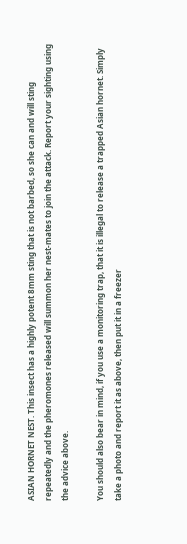ASIAN HORNET NEST. This insect has a highly potent 8mm sting that is not barbed, so she can and will sting repeatedly and the pheromones released will summon her nest-mates to join the attack. Report your sighting using the advice above.

You should also bear in mind, if you use a monitoring trap, that it is illegal to release a trapped Asian hornet. Simply take a photo and report it as above, then put it in a freezer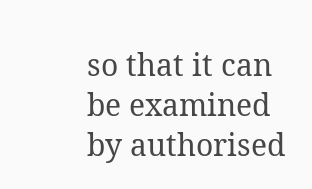so that it can be examined by authorised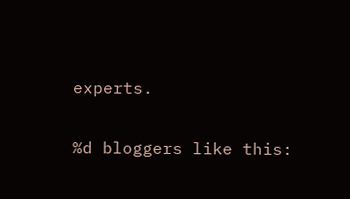experts.

%d bloggers like this: